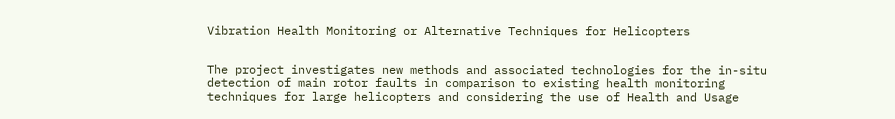Vibration Health Monitoring or Alternative Techniques for Helicopters


The project investigates new methods and associated technologies for the in-situ detection of main rotor faults in comparison to existing health monitoring techniques for large helicopters and considering the use of Health and Usage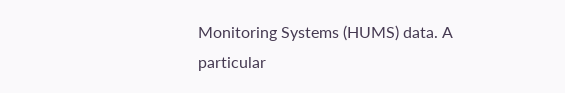Monitoring Systems (HUMS) data. A particular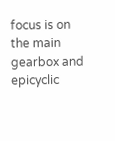focus is on the main gearbox and epicyclic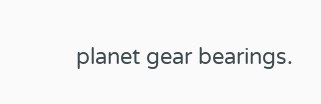planet gear bearings.